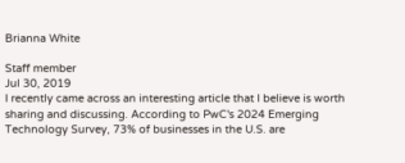Brianna White

Staff member
Jul 30, 2019
I recently came across an interesting article that I believe is worth sharing and discussing. According to PwC's 2024 Emerging Technology Survey, 73% of businesses in the U.S. are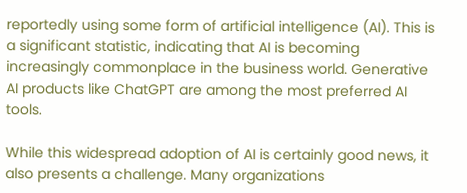reportedly using some form of artificial intelligence (AI). This is a significant statistic, indicating that AI is becoming increasingly commonplace in the business world. Generative AI products like ChatGPT are among the most preferred AI tools.

While this widespread adoption of AI is certainly good news, it also presents a challenge. Many organizations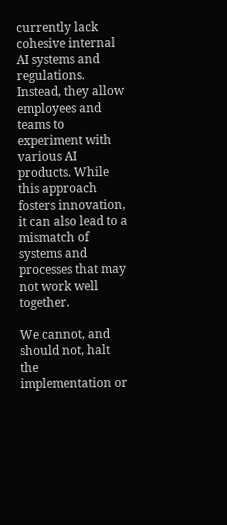currently lack cohesive internal AI systems and regulations. Instead, they allow employees and teams to experiment with various AI products. While this approach fosters innovation, it can also lead to a mismatch of systems and processes that may not work well together.

We cannot, and should not, halt the implementation or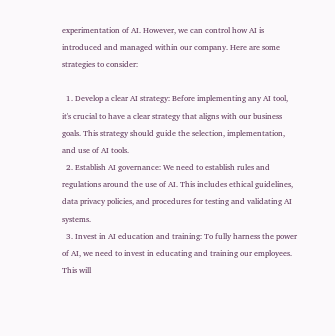experimentation of AI. However, we can control how AI is introduced and managed within our company. Here are some strategies to consider:

  1. Develop a clear AI strategy: Before implementing any AI tool, it's crucial to have a clear strategy that aligns with our business goals. This strategy should guide the selection, implementation, and use of AI tools.
  2. Establish AI governance: We need to establish rules and regulations around the use of AI. This includes ethical guidelines, data privacy policies, and procedures for testing and validating AI systems.
  3. Invest in AI education and training: To fully harness the power of AI, we need to invest in educating and training our employees. This will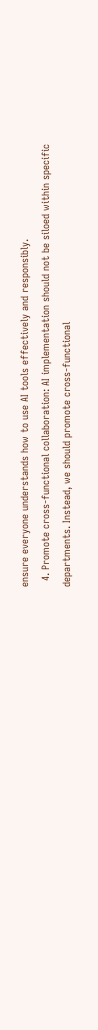ensure everyone understands how to use AI tools effectively and responsibly.
  4. Promote cross-functional collaboration: AI implementation should not be siloed within specific departments. Instead, we should promote cross-functional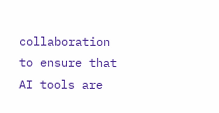collaboration to ensure that AI tools are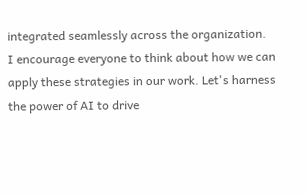integrated seamlessly across the organization.
I encourage everyone to think about how we can apply these strategies in our work. Let's harness the power of AI to drive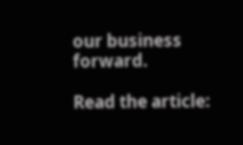our business forward.

Read the article: